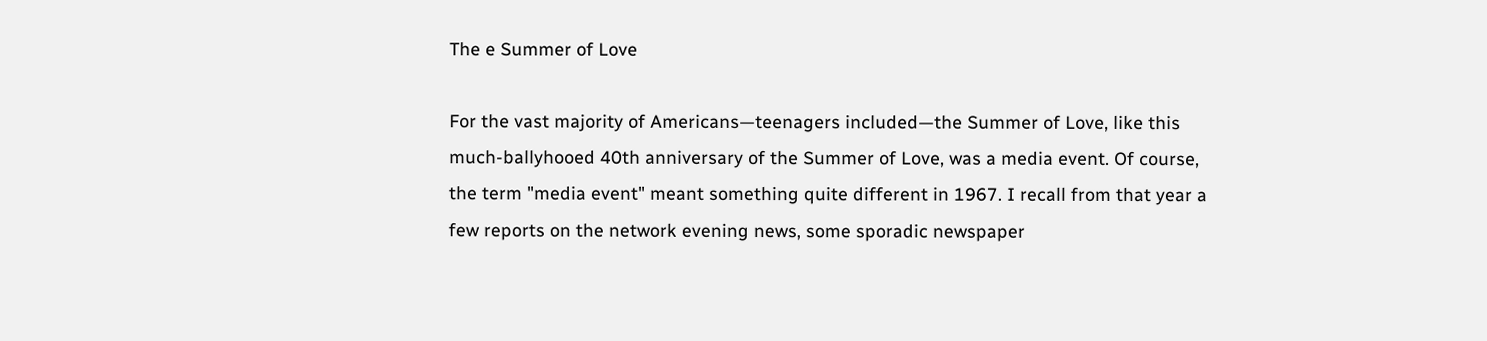The e Summer of Love

For the vast majority of Americans—teenagers included—the Summer of Love, like this much-ballyhooed 40th anniversary of the Summer of Love, was a media event. Of course, the term "media event" meant something quite different in 1967. I recall from that year a few reports on the network evening news, some sporadic newspaper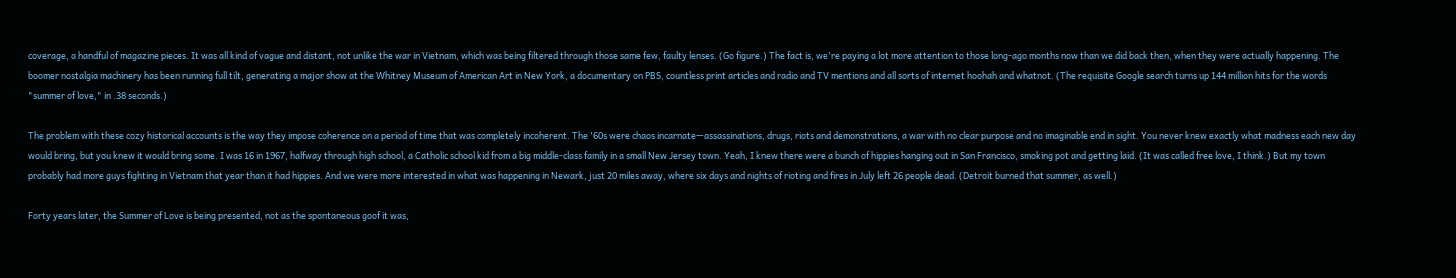coverage, a handful of magazine pieces. It was all kind of vague and distant, not unlike the war in Vietnam, which was being filtered through those same few, faulty lenses. (Go figure.) The fact is, we're paying a lot more attention to those long-ago months now than we did back then, when they were actually happening. The boomer nostalgia machinery has been running full tilt, generating a major show at the Whitney Museum of American Art in New York, a documentary on PBS, countless print articles and radio and TV mentions and all sorts of internet hoohah and whatnot. (The requisite Google search turns up 144 million hits for the words "summer of love," in .38 seconds.)

The problem with these cozy historical accounts is the way they impose coherence on a period of time that was completely incoherent. The '60s were chaos incarnate—assassinations, drugs, riots and demonstrations, a war with no clear purpose and no imaginable end in sight. You never knew exactly what madness each new day would bring, but you knew it would bring some. I was 16 in 1967, halfway through high school, a Catholic school kid from a big middle-class family in a small New Jersey town. Yeah, I knew there were a bunch of hippies hanging out in San Francisco, smoking pot and getting laid. (It was called free love, I think.) But my town probably had more guys fighting in Vietnam that year than it had hippies. And we were more interested in what was happening in Newark, just 20 miles away, where six days and nights of rioting and fires in July left 26 people dead. (Detroit burned that summer, as well.)

Forty years later, the Summer of Love is being presented, not as the spontaneous goof it was,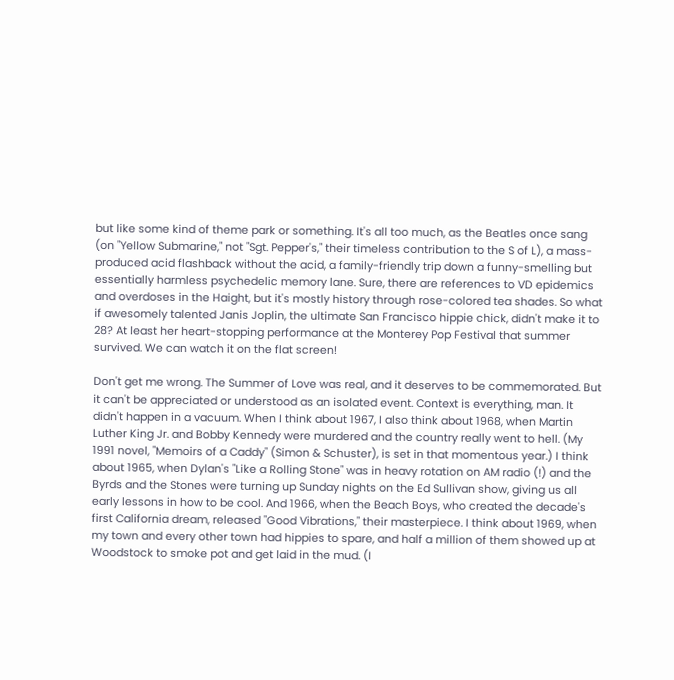but like some kind of theme park or something. It's all too much, as the Beatles once sang (on "Yellow Submarine," not "Sgt. Pepper's," their timeless contribution to the S of L), a mass-produced acid flashback without the acid, a family-friendly trip down a funny-smelling but essentially harmless psychedelic memory lane. Sure, there are references to VD epidemics and overdoses in the Haight, but it's mostly history through rose-colored tea shades. So what if awesomely talented Janis Joplin, the ultimate San Francisco hippie chick, didn't make it to 28? At least her heart-stopping performance at the Monterey Pop Festival that summer survived. We can watch it on the flat screen!

Don't get me wrong. The Summer of Love was real, and it deserves to be commemorated. But it can't be appreciated or understood as an isolated event. Context is everything, man. It didn't happen in a vacuum. When I think about 1967, I also think about 1968, when Martin Luther King Jr. and Bobby Kennedy were murdered and the country really went to hell. (My 1991 novel, "Memoirs of a Caddy" (Simon & Schuster), is set in that momentous year.) I think about 1965, when Dylan's "Like a Rolling Stone" was in heavy rotation on AM radio (!) and the Byrds and the Stones were turning up Sunday nights on the Ed Sullivan show, giving us all early lessons in how to be cool. And 1966, when the Beach Boys, who created the decade's first California dream, released "Good Vibrations," their masterpiece. I think about 1969, when my town and every other town had hippies to spare, and half a million of them showed up at Woodstock to smoke pot and get laid in the mud. (I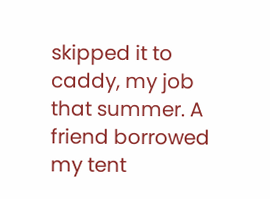skipped it to caddy, my job that summer. A friend borrowed my tent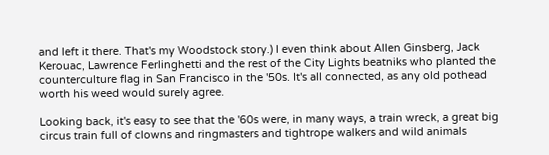and left it there. That's my Woodstock story.) I even think about Allen Ginsberg, Jack Kerouac, Lawrence Ferlinghetti and the rest of the City Lights beatniks who planted the counterculture flag in San Francisco in the '50s. It's all connected, as any old pothead worth his weed would surely agree.

Looking back, it's easy to see that the '60s were, in many ways, a train wreck, a great big circus train full of clowns and ringmasters and tightrope walkers and wild animals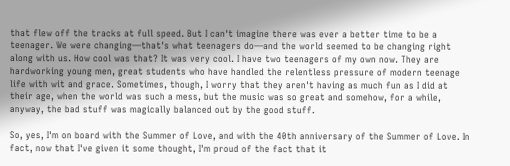that flew off the tracks at full speed. But I can't imagine there was ever a better time to be a teenager. We were changing—that's what teenagers do—and the world seemed to be changing right along with us. How cool was that? It was very cool. I have two teenagers of my own now. They are hardworking young men, great students who have handled the relentless pressure of modern teenage life with wit and grace. Sometimes, though, I worry that they aren't having as much fun as I did at their age, when the world was such a mess, but the music was so great and somehow, for a while, anyway, the bad stuff was magically balanced out by the good stuff.

So, yes, I'm on board with the Summer of Love, and with the 40th anniversary of the Summer of Love. In fact, now that I've given it some thought, I'm proud of the fact that it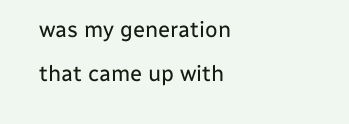was my generation that came up with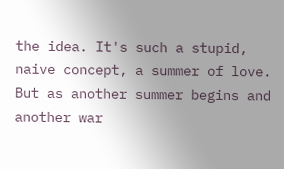the idea. It's such a stupid, naive concept, a summer of love. But as another summer begins and another war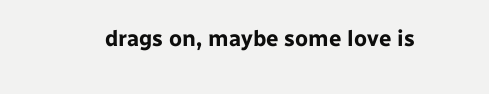drags on, maybe some love is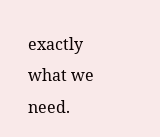exactly what we need.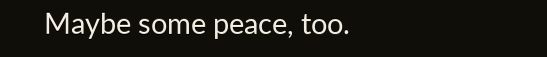Maybe some peace, too.